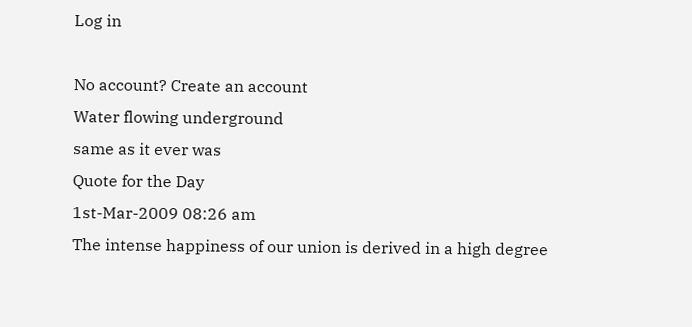Log in

No account? Create an account
Water flowing underground
same as it ever was
Quote for the Day
1st-Mar-2009 08:26 am
The intense happiness of our union is derived in a high degree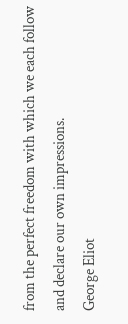from the perfect freedom with which we each follow and declare our own impressions.
George Eliot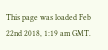This page was loaded Feb 22nd 2018, 1:19 am GMT.